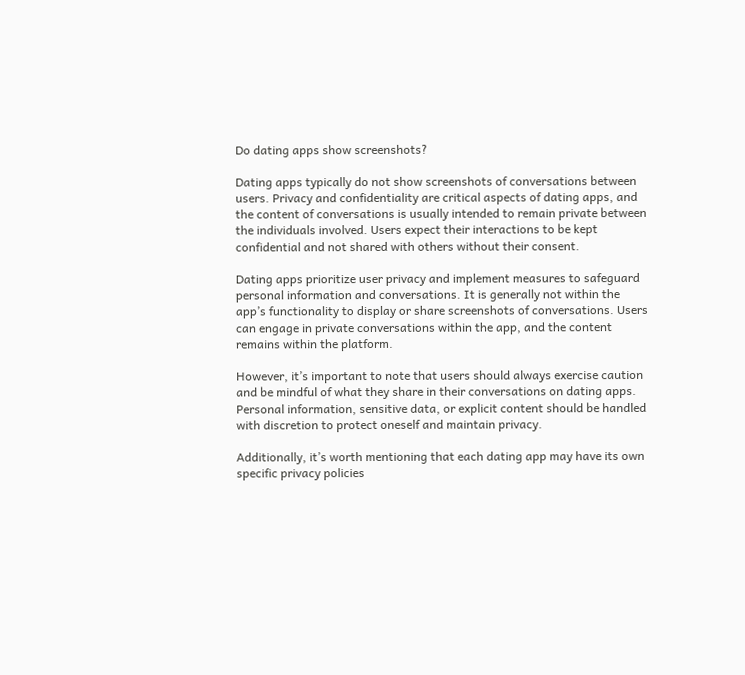Do dating apps show screenshots?

Dating apps typically do not show screenshots of conversations between users. Privacy and confidentiality are critical aspects of dating apps, and the content of conversations is usually intended to remain private between the individuals involved. Users expect their interactions to be kept confidential and not shared with others without their consent.

Dating apps prioritize user privacy and implement measures to safeguard personal information and conversations. It is generally not within the app’s functionality to display or share screenshots of conversations. Users can engage in private conversations within the app, and the content remains within the platform.

However, it’s important to note that users should always exercise caution and be mindful of what they share in their conversations on dating apps. Personal information, sensitive data, or explicit content should be handled with discretion to protect oneself and maintain privacy.

Additionally, it’s worth mentioning that each dating app may have its own specific privacy policies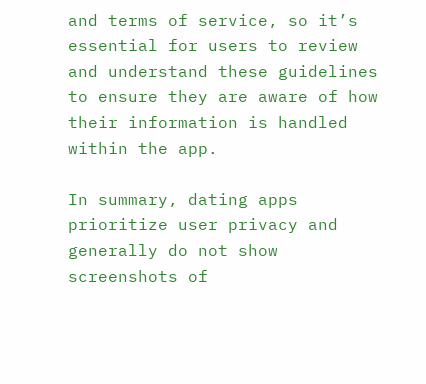and terms of service, so it’s essential for users to review and understand these guidelines to ensure they are aware of how their information is handled within the app.

In summary, dating apps prioritize user privacy and generally do not show screenshots of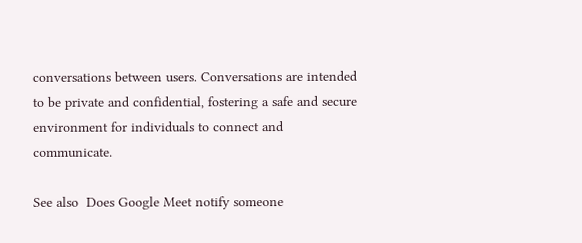conversations between users. Conversations are intended to be private and confidential, fostering a safe and secure environment for individuals to connect and communicate.

See also  Does Google Meet notify someone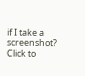if I take a screenshot?
Click to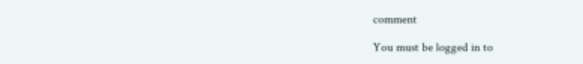comment

You must be logged in to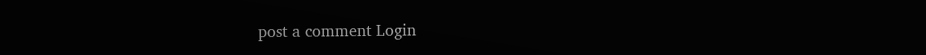post a comment Login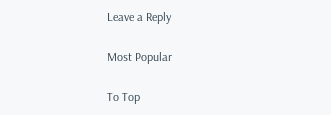Leave a Reply

Most Popular

To Top